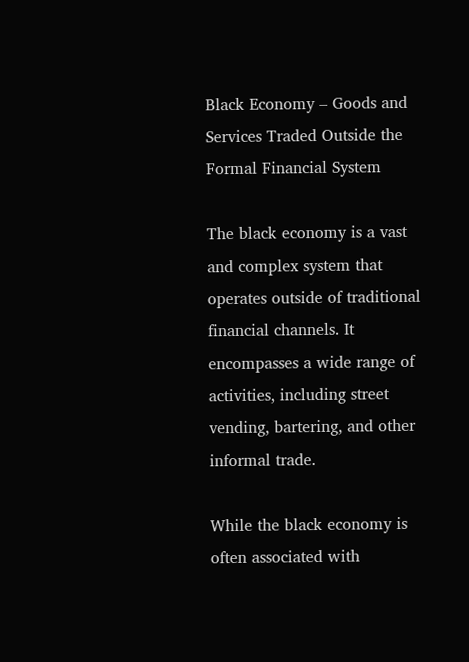Black Economy – Goods and Services Traded Outside the Formal Financial System

The black economy is a vast and complex system that operates outside of traditional financial channels. It encompasses a wide range of activities, including street vending, bartering, and other informal trade.

While the black economy is often associated with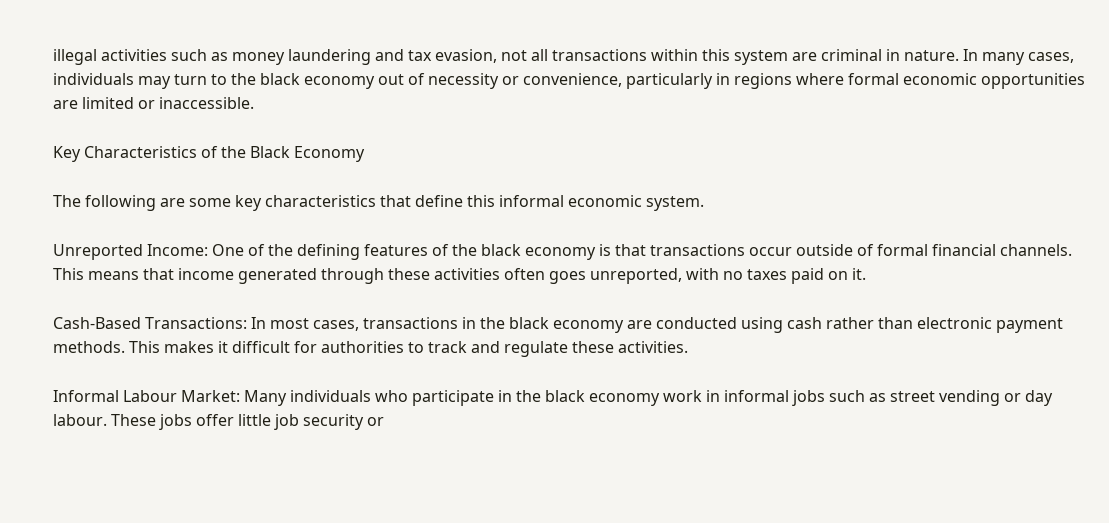illegal activities such as money laundering and tax evasion, not all transactions within this system are criminal in nature. In many cases, individuals may turn to the black economy out of necessity or convenience, particularly in regions where formal economic opportunities are limited or inaccessible.

Key Characteristics of the Black Economy

The following are some key characteristics that define this informal economic system.

Unreported Income: One of the defining features of the black economy is that transactions occur outside of formal financial channels. This means that income generated through these activities often goes unreported, with no taxes paid on it.

Cash-Based Transactions: In most cases, transactions in the black economy are conducted using cash rather than electronic payment methods. This makes it difficult for authorities to track and regulate these activities.

Informal Labour Market: Many individuals who participate in the black economy work in informal jobs such as street vending or day labour. These jobs offer little job security or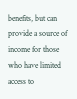benefits, but can provide a source of income for those who have limited access to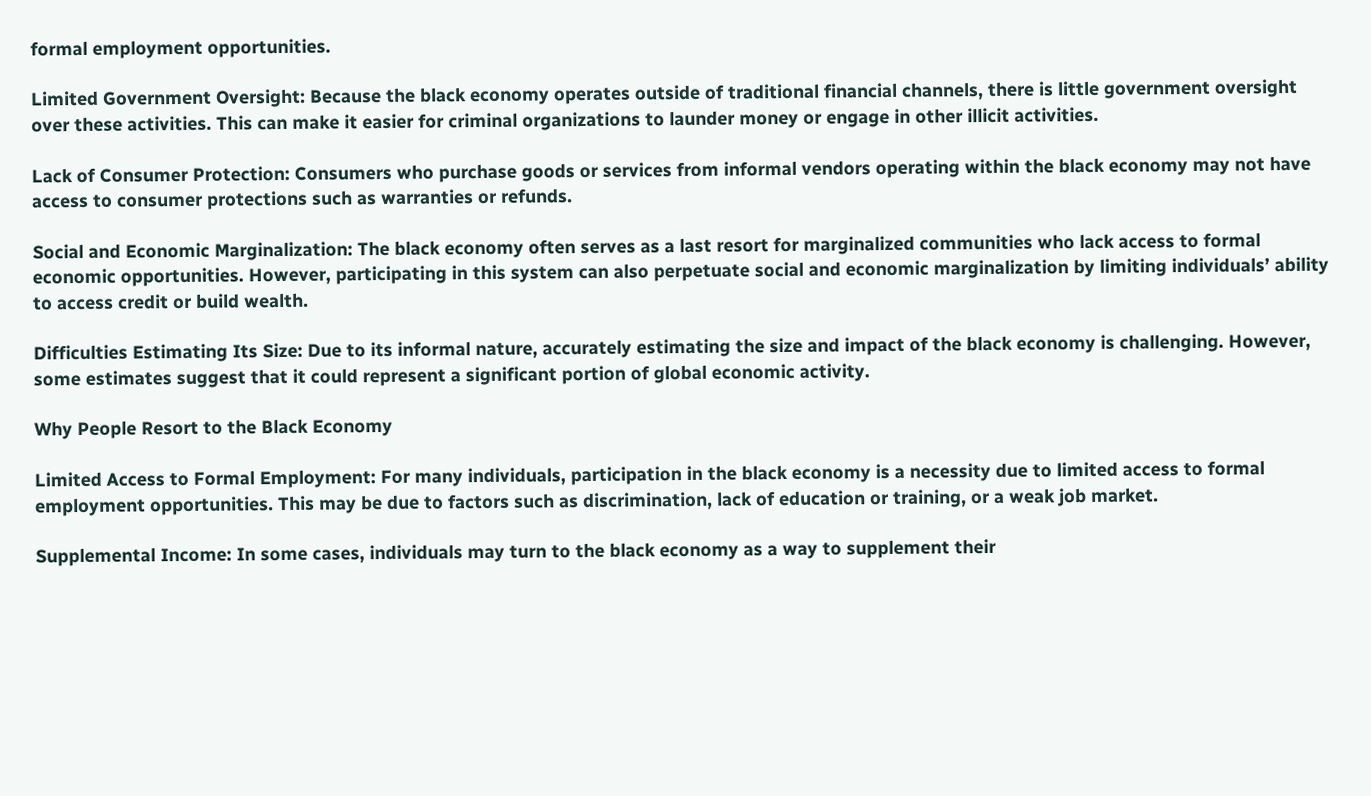formal employment opportunities.

Limited Government Oversight: Because the black economy operates outside of traditional financial channels, there is little government oversight over these activities. This can make it easier for criminal organizations to launder money or engage in other illicit activities.

Lack of Consumer Protection: Consumers who purchase goods or services from informal vendors operating within the black economy may not have access to consumer protections such as warranties or refunds.

Social and Economic Marginalization: The black economy often serves as a last resort for marginalized communities who lack access to formal economic opportunities. However, participating in this system can also perpetuate social and economic marginalization by limiting individuals’ ability to access credit or build wealth.

Difficulties Estimating Its Size: Due to its informal nature, accurately estimating the size and impact of the black economy is challenging. However, some estimates suggest that it could represent a significant portion of global economic activity.

Why People Resort to the Black Economy

Limited Access to Formal Employment: For many individuals, participation in the black economy is a necessity due to limited access to formal employment opportunities. This may be due to factors such as discrimination, lack of education or training, or a weak job market.

Supplemental Income: In some cases, individuals may turn to the black economy as a way to supplement their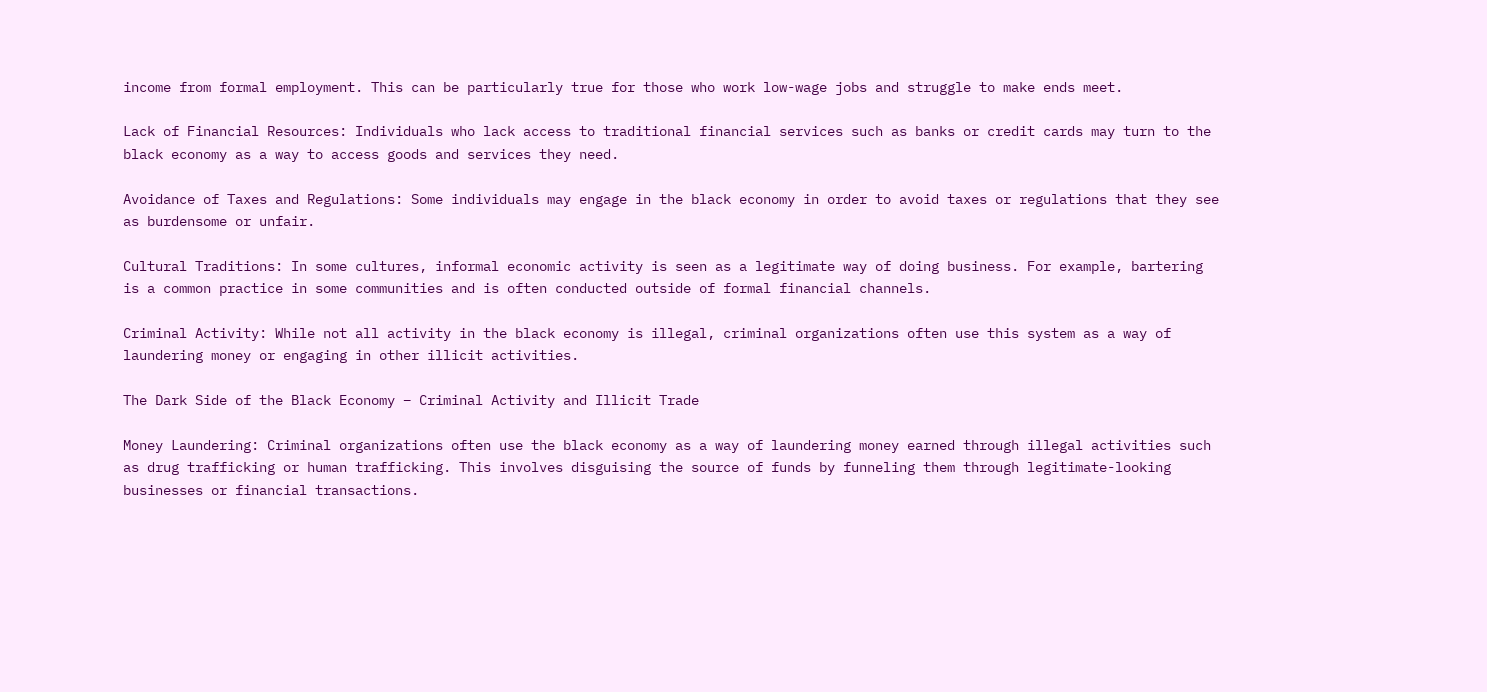income from formal employment. This can be particularly true for those who work low-wage jobs and struggle to make ends meet.

Lack of Financial Resources: Individuals who lack access to traditional financial services such as banks or credit cards may turn to the black economy as a way to access goods and services they need.

Avoidance of Taxes and Regulations: Some individuals may engage in the black economy in order to avoid taxes or regulations that they see as burdensome or unfair.

Cultural Traditions: In some cultures, informal economic activity is seen as a legitimate way of doing business. For example, bartering is a common practice in some communities and is often conducted outside of formal financial channels.

Criminal Activity: While not all activity in the black economy is illegal, criminal organizations often use this system as a way of laundering money or engaging in other illicit activities.

The Dark Side of the Black Economy – Criminal Activity and Illicit Trade

Money Laundering: Criminal organizations often use the black economy as a way of laundering money earned through illegal activities such as drug trafficking or human trafficking. This involves disguising the source of funds by funneling them through legitimate-looking businesses or financial transactions.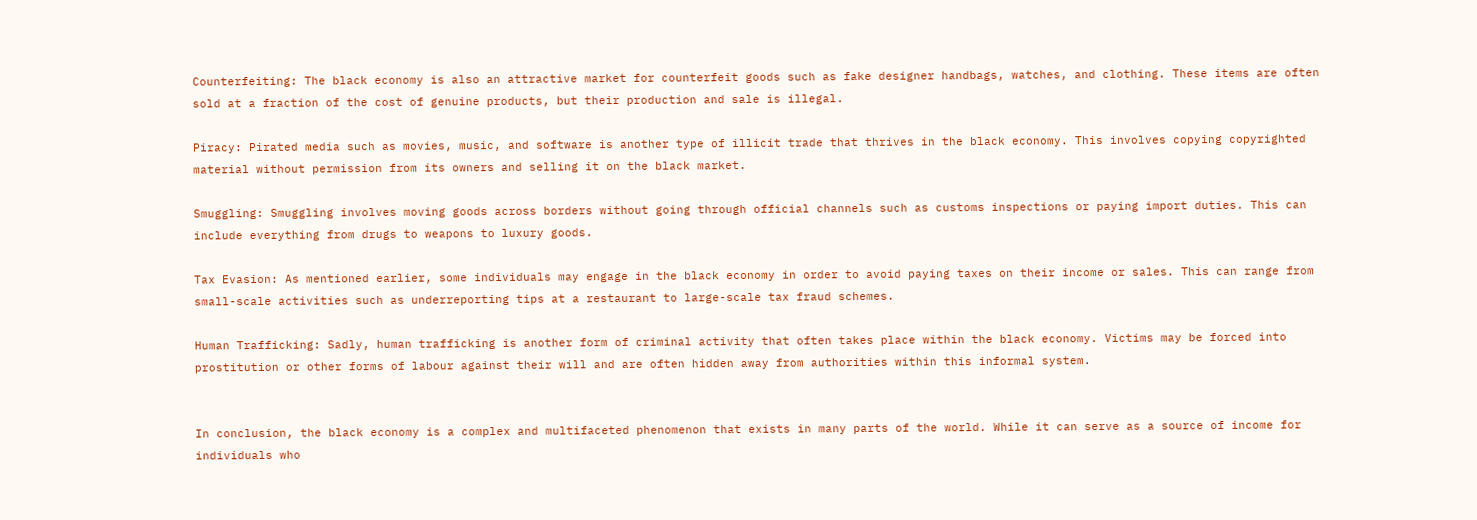Counterfeiting: The black economy is also an attractive market for counterfeit goods such as fake designer handbags, watches, and clothing. These items are often sold at a fraction of the cost of genuine products, but their production and sale is illegal.

Piracy: Pirated media such as movies, music, and software is another type of illicit trade that thrives in the black economy. This involves copying copyrighted material without permission from its owners and selling it on the black market.

Smuggling: Smuggling involves moving goods across borders without going through official channels such as customs inspections or paying import duties. This can include everything from drugs to weapons to luxury goods.

Tax Evasion: As mentioned earlier, some individuals may engage in the black economy in order to avoid paying taxes on their income or sales. This can range from small-scale activities such as underreporting tips at a restaurant to large-scale tax fraud schemes.

Human Trafficking: Sadly, human trafficking is another form of criminal activity that often takes place within the black economy. Victims may be forced into prostitution or other forms of labour against their will and are often hidden away from authorities within this informal system.


In conclusion, the black economy is a complex and multifaceted phenomenon that exists in many parts of the world. While it can serve as a source of income for individuals who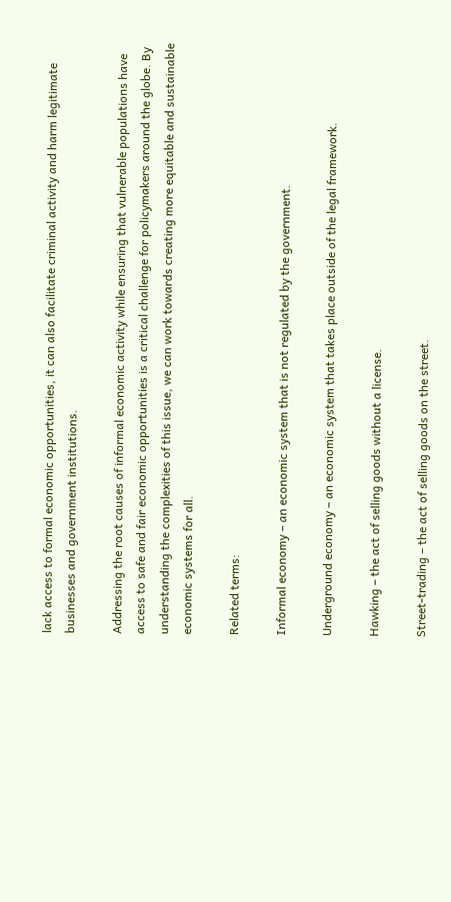lack access to formal economic opportunities, it can also facilitate criminal activity and harm legitimate businesses and government institutions.

Addressing the root causes of informal economic activity while ensuring that vulnerable populations have access to safe and fair economic opportunities is a critical challenge for policymakers around the globe. By understanding the complexities of this issue, we can work towards creating more equitable and sustainable economic systems for all.

Related terms:

Informal economy – an economic system that is not regulated by the government.

Underground economy – an economic system that takes place outside of the legal framework.

Hawking – the act of selling goods without a license.

Street-trading – the act of selling goods on the street.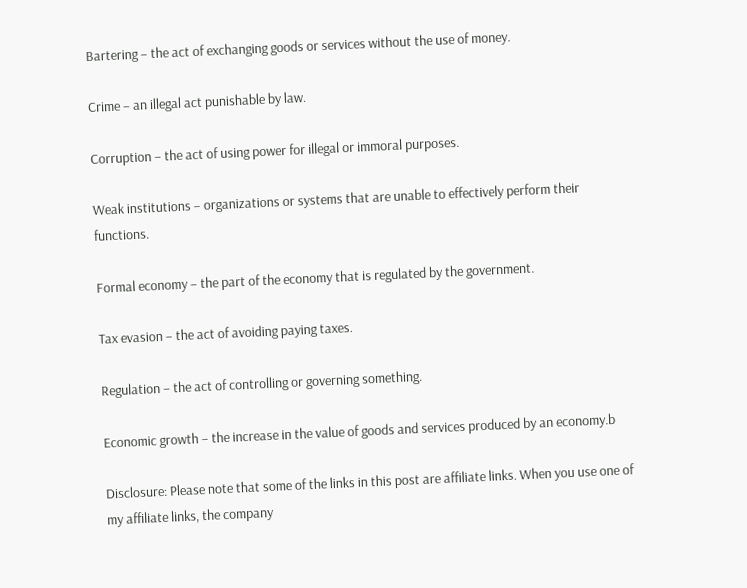Bartering – the act of exchanging goods or services without the use of money.

Crime – an illegal act punishable by law.

Corruption – the act of using power for illegal or immoral purposes.

Weak institutions – organizations or systems that are unable to effectively perform their functions.

Formal economy – the part of the economy that is regulated by the government.

Tax evasion – the act of avoiding paying taxes.

Regulation – the act of controlling or governing something.

Economic growth – the increase in the value of goods and services produced by an economy.b

Disclosure: Please note that some of the links in this post are affiliate links. When you use one of my affiliate links, the company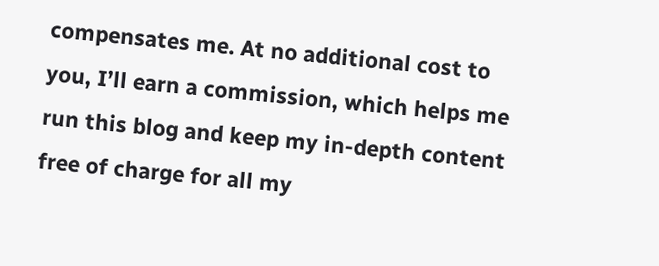compensates me. At no additional cost to you, I’ll earn a commission, which helps me run this blog and keep my in-depth content free of charge for all my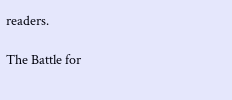readers.

The Battle for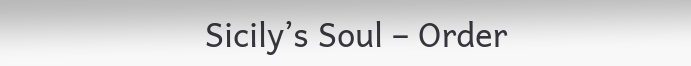Sicily’s Soul – Order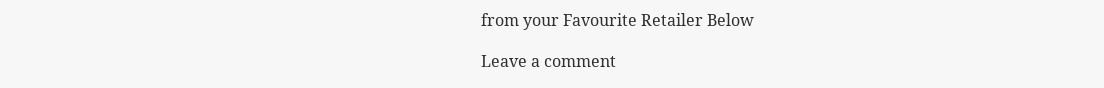from your Favourite Retailer Below

Leave a comment